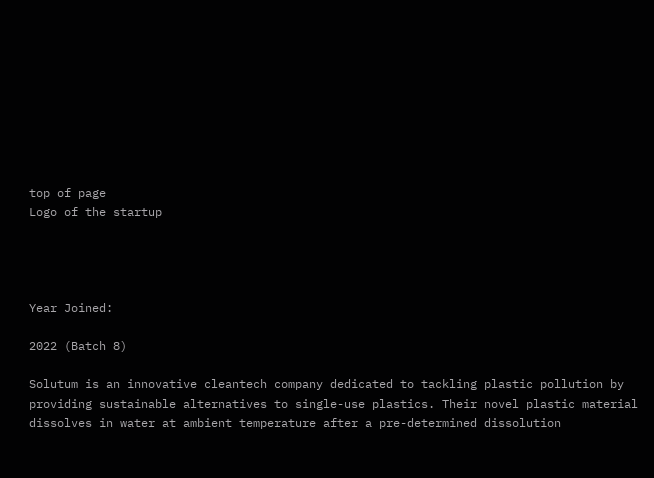top of page
Logo of the startup




Year Joined:

2022 (Batch 8)

Solutum is an innovative cleantech company dedicated to tackling plastic pollution by providing sustainable alternatives to single-use plastics. Their novel plastic material dissolves in water at ambient temperature after a pre-determined dissolution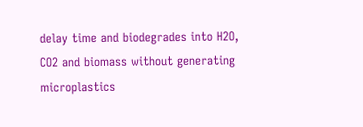delay time and biodegrades into H2O, CO2 and biomass without generating microplastics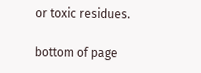or toxic residues.

bottom of page